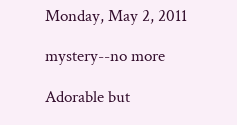Monday, May 2, 2011

mystery--no more

Adorable but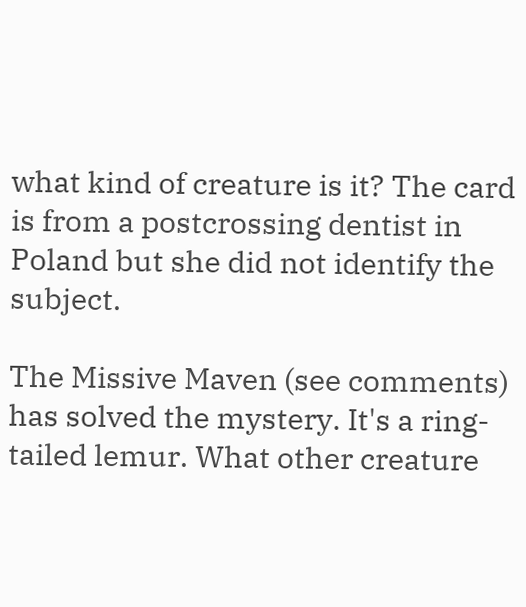what kind of creature is it? The card is from a postcrossing dentist in Poland but she did not identify the subject.

The Missive Maven (see comments) has solved the mystery. It's a ring-tailed lemur. What other creature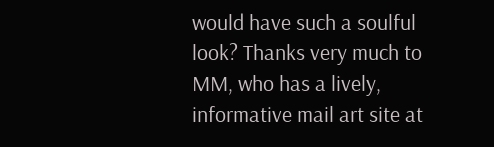would have such a soulful look? Thanks very much to MM, who has a lively, informative mail art site at